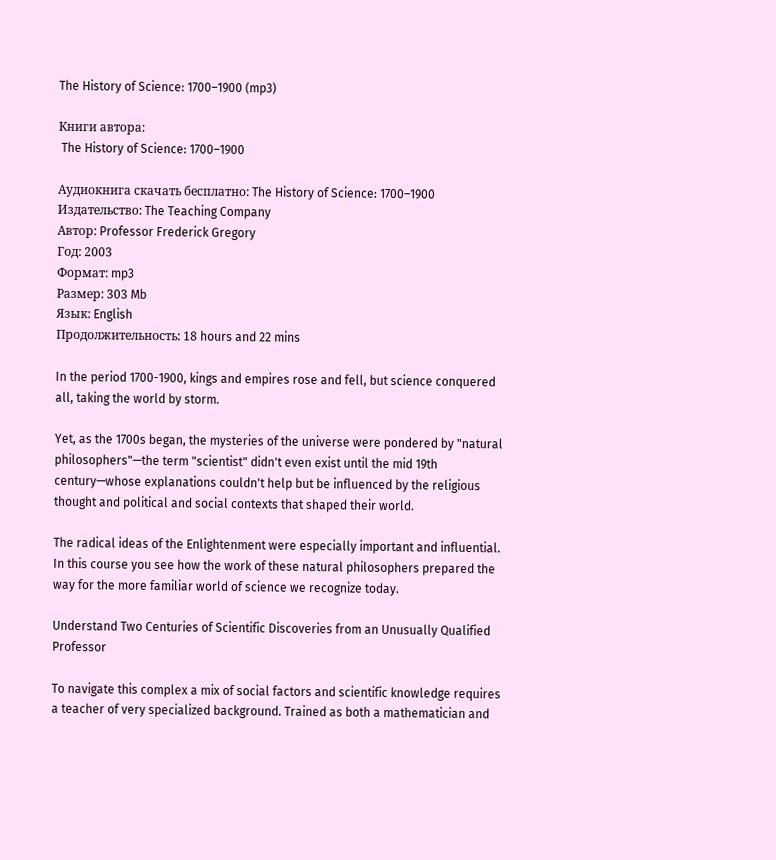The History of Science: 1700–1900 (mp3)

Книги автора:
 The History of Science: 1700–1900

Аудиокнига скачать бесплатно: The History of Science: 1700–1900
Издательство: The Teaching Company
Автор: Professor Frederick Gregory
Год: 2003
Формат: mp3
Размер: 303 Mb
Язык: English
Продолжительность: 18 hours and 22 mins

In the period 1700-1900, kings and empires rose and fell, but science conquered all, taking the world by storm.

Yet, as the 1700s began, the mysteries of the universe were pondered by "natural philosophers"—the term "scientist" didn't even exist until the mid 19th century—whose explanations couldn't help but be influenced by the religious thought and political and social contexts that shaped their world.

The radical ideas of the Enlightenment were especially important and influential. In this course you see how the work of these natural philosophers prepared the way for the more familiar world of science we recognize today.

Understand Two Centuries of Scientific Discoveries from an Unusually Qualified Professor

To navigate this complex a mix of social factors and scientific knowledge requires a teacher of very specialized background. Trained as both a mathematician and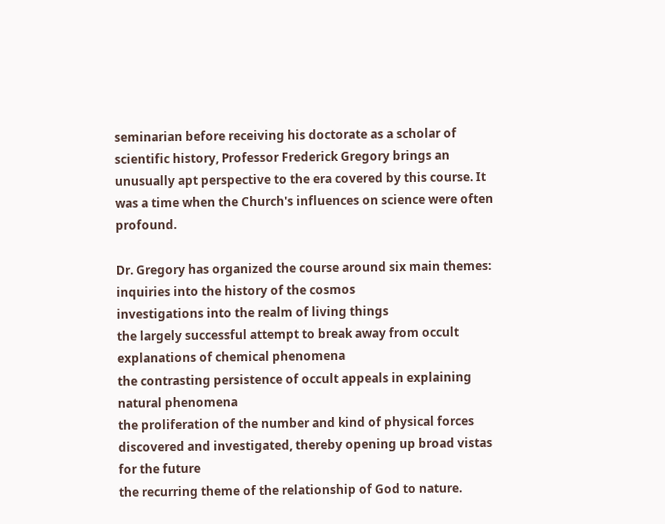seminarian before receiving his doctorate as a scholar of scientific history, Professor Frederick Gregory brings an unusually apt perspective to the era covered by this course. It was a time when the Church's influences on science were often profound.

Dr. Gregory has organized the course around six main themes:
inquiries into the history of the cosmos
investigations into the realm of living things
the largely successful attempt to break away from occult explanations of chemical phenomena
the contrasting persistence of occult appeals in explaining natural phenomena
the proliferation of the number and kind of physical forces discovered and investigated, thereby opening up broad vistas for the future
the recurring theme of the relationship of God to nature.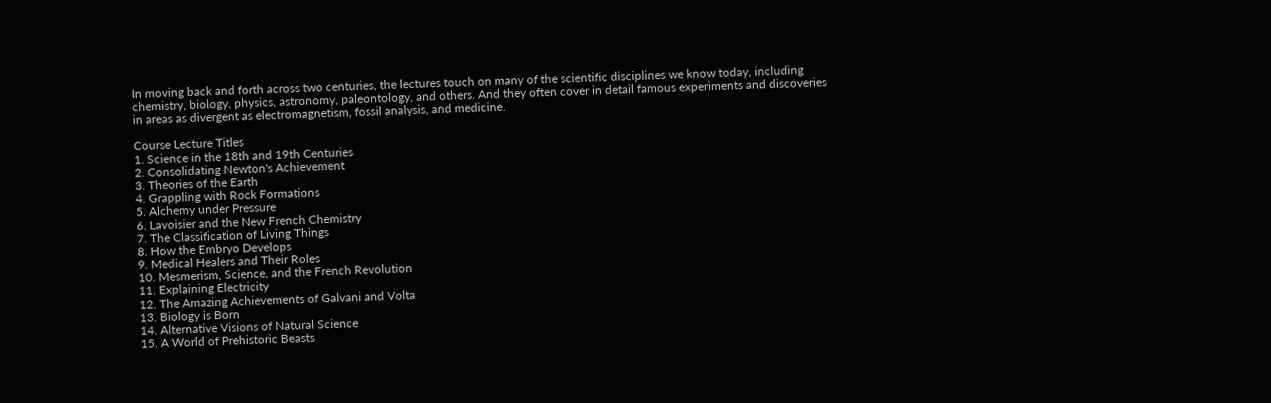In moving back and forth across two centuries, the lectures touch on many of the scientific disciplines we know today, including chemistry, biology, physics, astronomy, paleontology, and others. And they often cover in detail famous experiments and discoveries in areas as divergent as electromagnetism, fossil analysis, and medicine.

Course Lecture Titles
1. Science in the 18th and 19th Centuries
2. Consolidating Newton's Achievement
3. Theories of the Earth
4. Grappling with Rock Formations
5. Alchemy under Pressure
6. Lavoisier and the New French Chemistry
7. The Classification of Living Things
8. How the Embryo Develops
9. Medical Healers and Their Roles
10. Mesmerism, Science, and the French Revolution
11. Explaining Electricity
12. The Amazing Achievements of Galvani and Volta
13. Biology is Born
14. Alternative Visions of Natural Science
15. A World of Prehistoric Beasts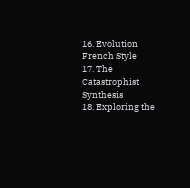16. Evolution French Style
17. The Catastrophist Synthesis
18. Exploring the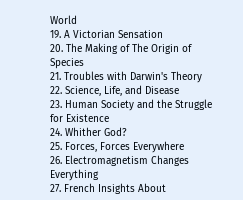World
19. A Victorian Sensation
20. The Making of The Origin of Species
21. Troubles with Darwin's Theory
22. Science, Life, and Disease
23. Human Society and the Struggle for Existence
24. Whither God?
25. Forces, Forces Everywhere
26. Electromagnetism Changes Everything
27. French Insights About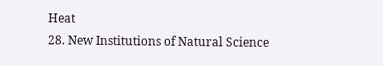Heat
28. New Institutions of Natural Science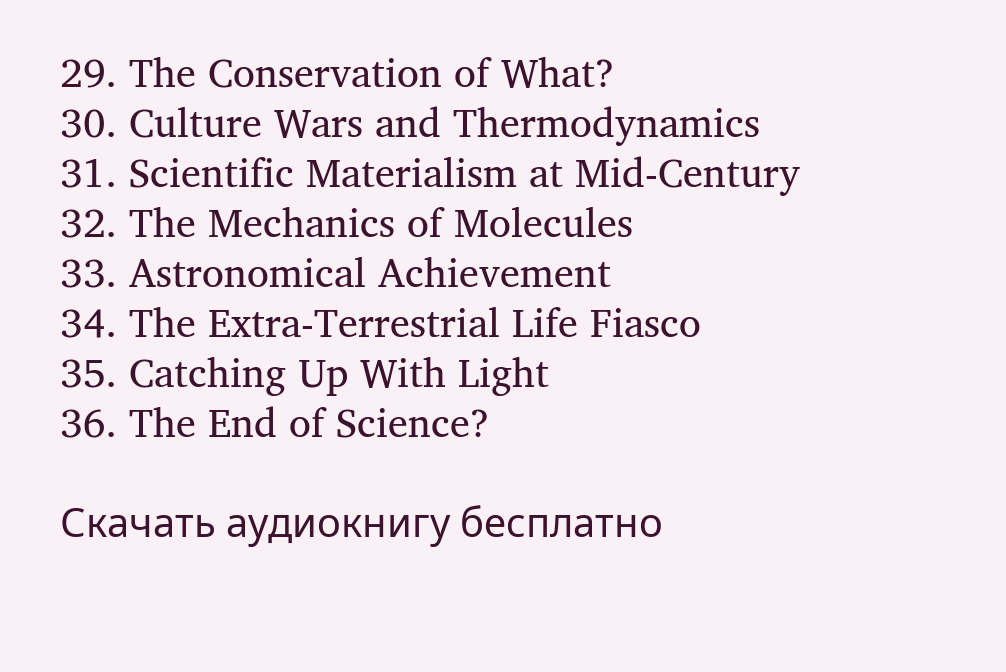29. The Conservation of What?
30. Culture Wars and Thermodynamics
31. Scientific Materialism at Mid-Century
32. The Mechanics of Molecules
33. Astronomical Achievement
34. The Extra-Terrestrial Life Fiasco
35. Catching Up With Light
36. The End of Science?

Скачать аудиокнигу бесплатно